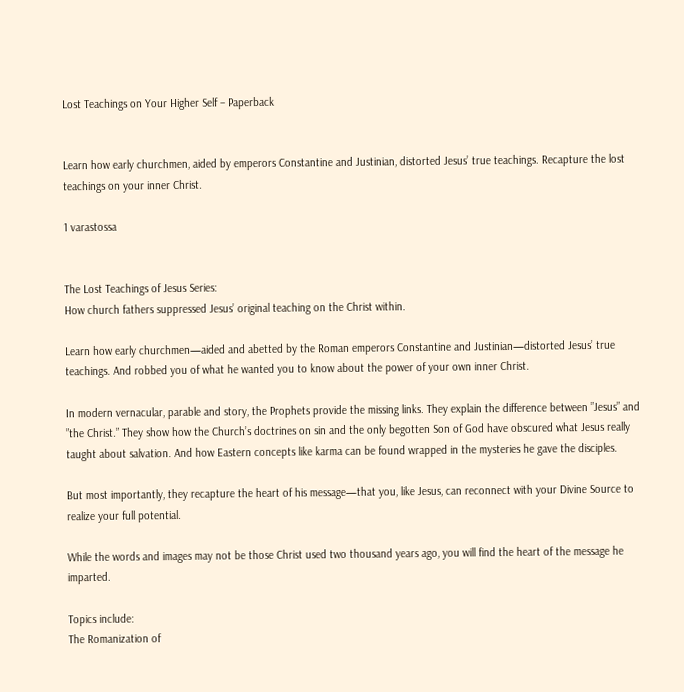Lost Teachings on Your Higher Self – Paperback


Learn how early churchmen, aided by emperors Constantine and Justinian, distorted Jesus’ true teachings. Recapture the lost teachings on your inner Christ.

1 varastossa


The Lost Teachings of Jesus Series:
How church fathers suppressed Jesus’ original teaching on the Christ within.

Learn how early churchmen—aided and abetted by the Roman emperors Constantine and Justinian—distorted Jesus’ true teachings. And robbed you of what he wanted you to know about the power of your own inner Christ.

In modern vernacular, parable and story, the Prophets provide the missing links. They explain the difference between ”Jesus” and ”the Christ.” They show how the Church’s doctrines on sin and the only begotten Son of God have obscured what Jesus really taught about salvation. And how Eastern concepts like karma can be found wrapped in the mysteries he gave the disciples.

But most importantly, they recapture the heart of his message—that you, like Jesus, can reconnect with your Divine Source to realize your full potential.

While the words and images may not be those Christ used two thousand years ago, you will find the heart of the message he imparted.

Topics include:
The Romanization of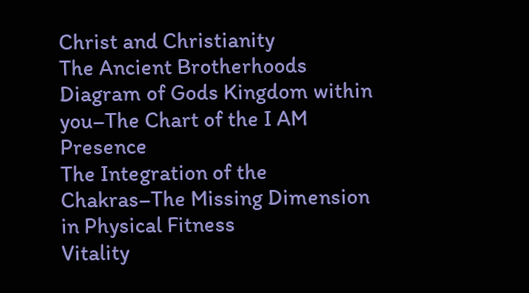Christ and Christianity
The Ancient Brotherhoods
Diagram of Gods Kingdom within you–The Chart of the I AM Presence
The Integration of the Chakras–The Missing Dimension in Physical Fitness
Vitality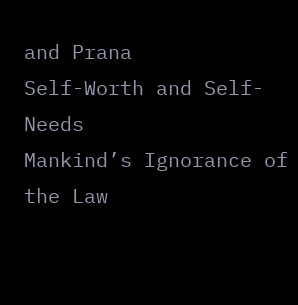and Prana
Self-Worth and Self-Needs
Mankind’s Ignorance of the Law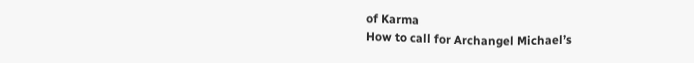of Karma
How to call for Archangel Michael’s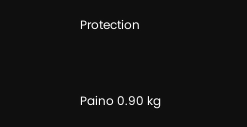Protection


Paino 0.90 kg